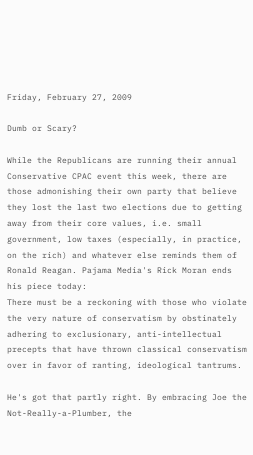Friday, February 27, 2009

Dumb or Scary?

While the Republicans are running their annual Conservative CPAC event this week, there are those admonishing their own party that believe they lost the last two elections due to getting away from their core values, i.e. small government, low taxes (especially, in practice, on the rich) and whatever else reminds them of Ronald Reagan. Pajama Media's Rick Moran ends his piece today:
There must be a reckoning with those who violate the very nature of conservatism by obstinately adhering to exclusionary, anti-intellectual precepts that have thrown classical conservatism over in favor of ranting, ideological tantrums.

He's got that partly right. By embracing Joe the Not-Really-a-Plumber, the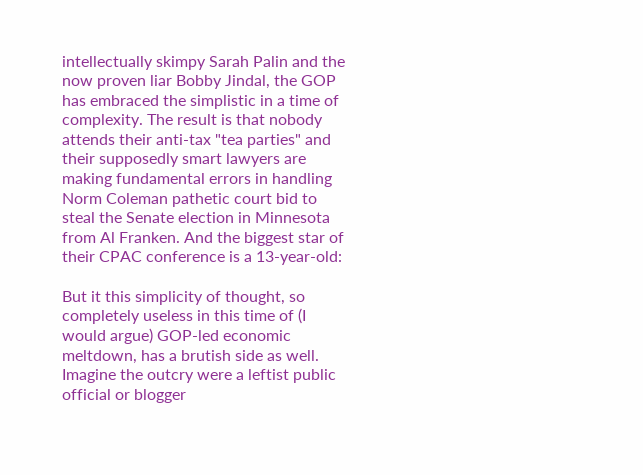intellectually skimpy Sarah Palin and the now proven liar Bobby Jindal, the GOP has embraced the simplistic in a time of complexity. The result is that nobody attends their anti-tax "tea parties" and their supposedly smart lawyers are making fundamental errors in handling Norm Coleman pathetic court bid to steal the Senate election in Minnesota from Al Franken. And the biggest star of their CPAC conference is a 13-year-old:

But it this simplicity of thought, so completely useless in this time of (I would argue) GOP-led economic meltdown, has a brutish side as well. Imagine the outcry were a leftist public official or blogger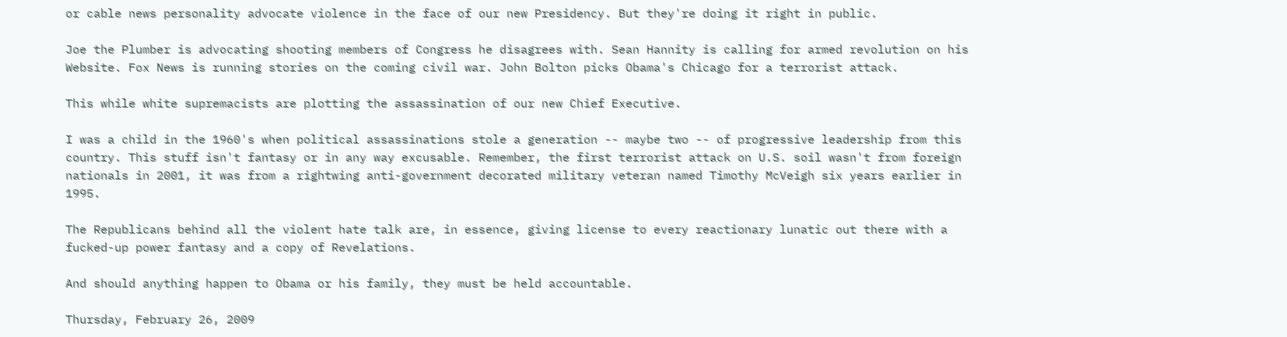or cable news personality advocate violence in the face of our new Presidency. But they're doing it right in public.

Joe the Plumber is advocating shooting members of Congress he disagrees with. Sean Hannity is calling for armed revolution on his Website. Fox News is running stories on the coming civil war. John Bolton picks Obama's Chicago for a terrorist attack.

This while white supremacists are plotting the assassination of our new Chief Executive.

I was a child in the 1960's when political assassinations stole a generation -- maybe two -- of progressive leadership from this country. This stuff isn't fantasy or in any way excusable. Remember, the first terrorist attack on U.S. soil wasn't from foreign nationals in 2001, it was from a rightwing anti-government decorated military veteran named Timothy McVeigh six years earlier in 1995.

The Republicans behind all the violent hate talk are, in essence, giving license to every reactionary lunatic out there with a fucked-up power fantasy and a copy of Revelations.

And should anything happen to Obama or his family, they must be held accountable.

Thursday, February 26, 2009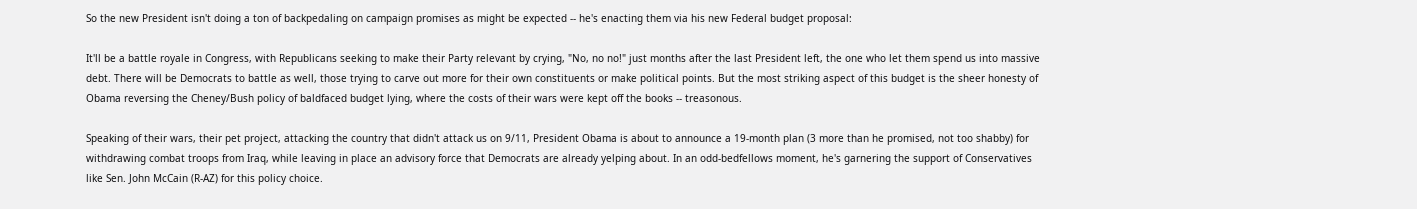So the new President isn't doing a ton of backpedaling on campaign promises as might be expected -- he's enacting them via his new Federal budget proposal:

It'll be a battle royale in Congress, with Republicans seeking to make their Party relevant by crying, "No, no no!" just months after the last President left, the one who let them spend us into massive debt. There will be Democrats to battle as well, those trying to carve out more for their own constituents or make political points. But the most striking aspect of this budget is the sheer honesty of Obama reversing the Cheney/Bush policy of baldfaced budget lying, where the costs of their wars were kept off the books -- treasonous.

Speaking of their wars, their pet project, attacking the country that didn't attack us on 9/11, President Obama is about to announce a 19-month plan (3 more than he promised, not too shabby) for withdrawing combat troops from Iraq, while leaving in place an advisory force that Democrats are already yelping about. In an odd-bedfellows moment, he's garnering the support of Conservatives like Sen. John McCain (R-AZ) for this policy choice.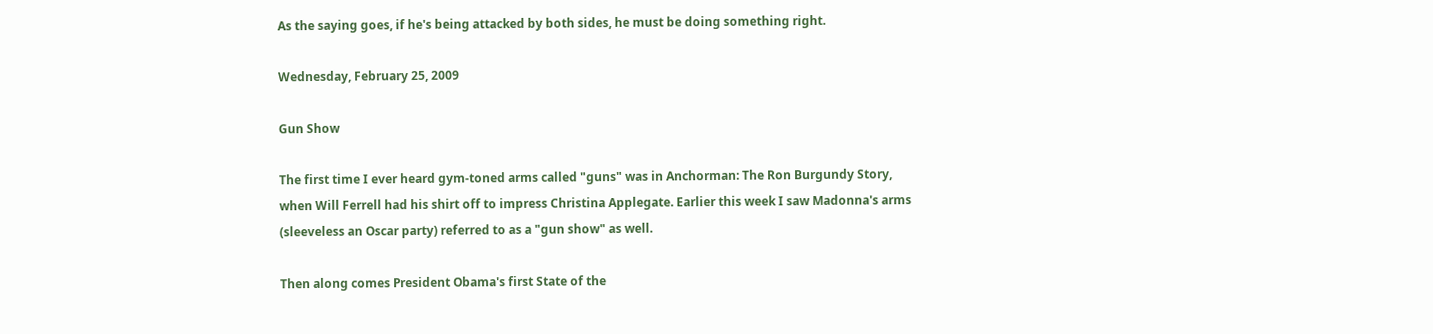As the saying goes, if he's being attacked by both sides, he must be doing something right.

Wednesday, February 25, 2009

Gun Show

The first time I ever heard gym-toned arms called "guns" was in Anchorman: The Ron Burgundy Story, when Will Ferrell had his shirt off to impress Christina Applegate. Earlier this week I saw Madonna's arms (sleeveless an Oscar party) referred to as a "gun show" as well.

Then along comes President Obama's first State of the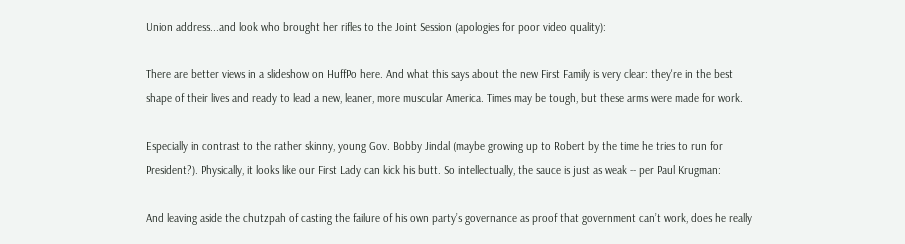Union address...and look who brought her rifles to the Joint Session (apologies for poor video quality):

There are better views in a slideshow on HuffPo here. And what this says about the new First Family is very clear: they're in the best shape of their lives and ready to lead a new, leaner, more muscular America. Times may be tough, but these arms were made for work.

Especially in contrast to the rather skinny, young Gov. Bobby Jindal (maybe growing up to Robert by the time he tries to run for President?). Physically, it looks like our First Lady can kick his butt. So intellectually, the sauce is just as weak -- per Paul Krugman:

And leaving aside the chutzpah of casting the failure of his own party’s governance as proof that government can’t work, does he really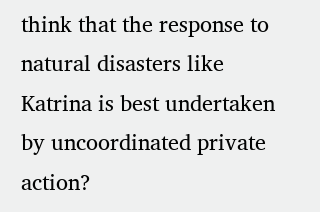think that the response to natural disasters like Katrina is best undertaken by uncoordinated private action?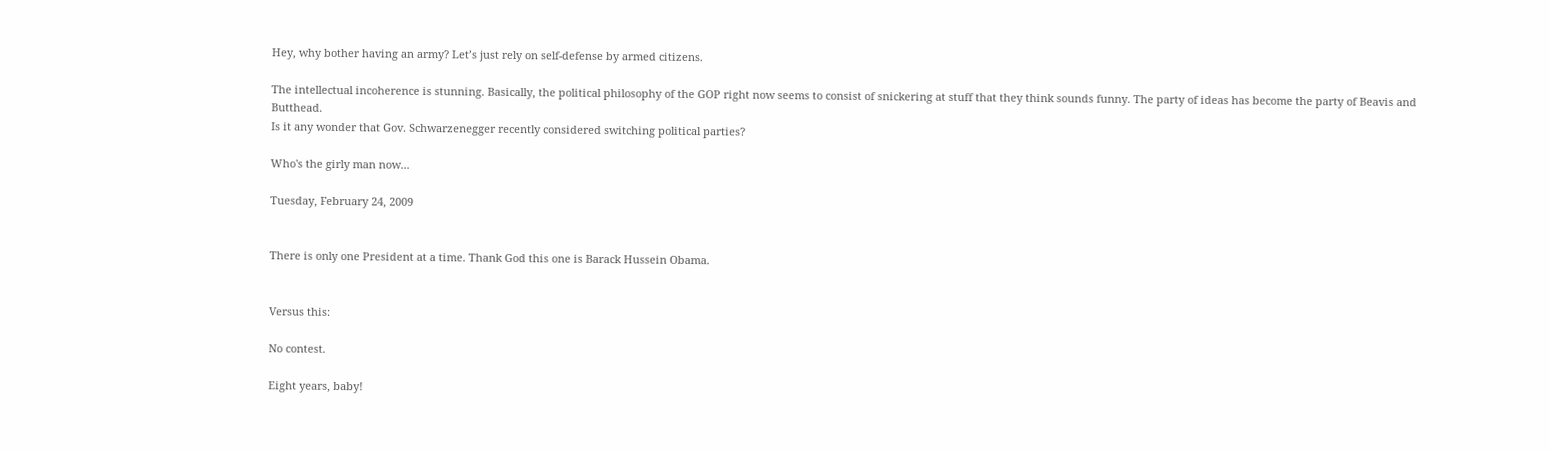Hey, why bother having an army? Let’s just rely on self-defense by armed citizens.

The intellectual incoherence is stunning. Basically, the political philosophy of the GOP right now seems to consist of snickering at stuff that they think sounds funny. The party of ideas has become the party of Beavis and Butthead.
Is it any wonder that Gov. Schwarzenegger recently considered switching political parties?

Who's the girly man now...

Tuesday, February 24, 2009


There is only one President at a time. Thank God this one is Barack Hussein Obama.


Versus this:

No contest.

Eight years, baby!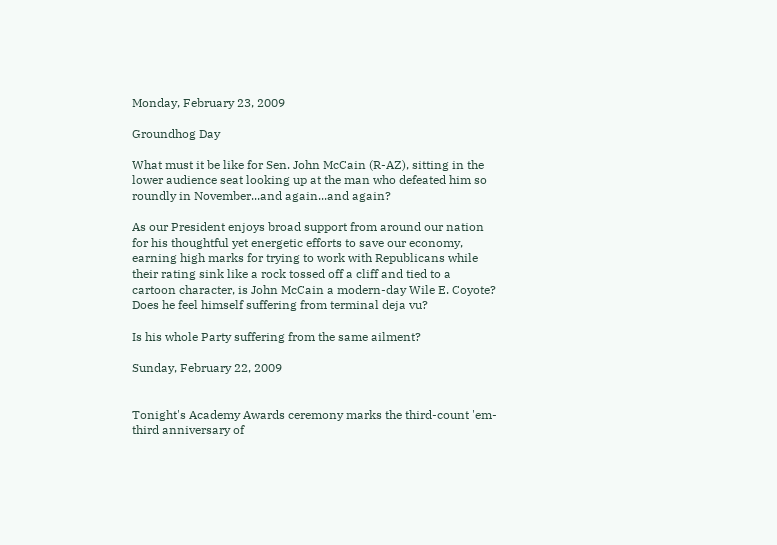Monday, February 23, 2009

Groundhog Day

What must it be like for Sen. John McCain (R-AZ), sitting in the lower audience seat looking up at the man who defeated him so roundly in November...and again...and again?

As our President enjoys broad support from around our nation for his thoughtful yet energetic efforts to save our economy, earning high marks for trying to work with Republicans while their rating sink like a rock tossed off a cliff and tied to a cartoon character, is John McCain a modern-day Wile E. Coyote? Does he feel himself suffering from terminal deja vu?

Is his whole Party suffering from the same ailment?

Sunday, February 22, 2009


Tonight's Academy Awards ceremony marks the third-count 'em-third anniversary of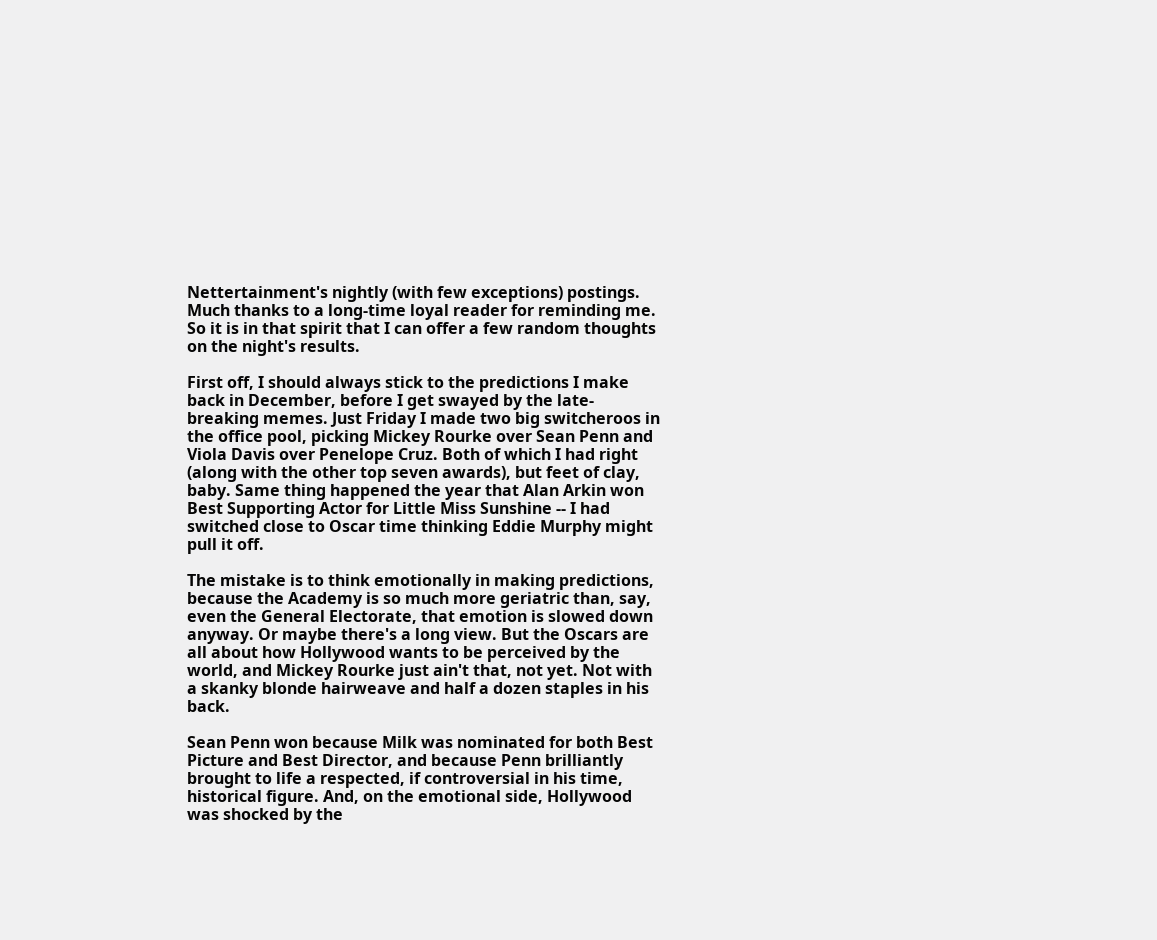Nettertainment's nightly (with few exceptions) postings. Much thanks to a long-time loyal reader for reminding me. So it is in that spirit that I can offer a few random thoughts on the night's results.

First off, I should always stick to the predictions I make back in December, before I get swayed by the late-breaking memes. Just Friday I made two big switcheroos in the office pool, picking Mickey Rourke over Sean Penn and Viola Davis over Penelope Cruz. Both of which I had right (along with the other top seven awards), but feet of clay, baby. Same thing happened the year that Alan Arkin won Best Supporting Actor for Little Miss Sunshine -- I had switched close to Oscar time thinking Eddie Murphy might pull it off.

The mistake is to think emotionally in making predictions, because the Academy is so much more geriatric than, say, even the General Electorate, that emotion is slowed down anyway. Or maybe there's a long view. But the Oscars are all about how Hollywood wants to be perceived by the world, and Mickey Rourke just ain't that, not yet. Not with a skanky blonde hairweave and half a dozen staples in his back.

Sean Penn won because Milk was nominated for both Best Picture and Best Director, and because Penn brilliantly brought to life a respected, if controversial in his time, historical figure. And, on the emotional side, Hollywood was shocked by the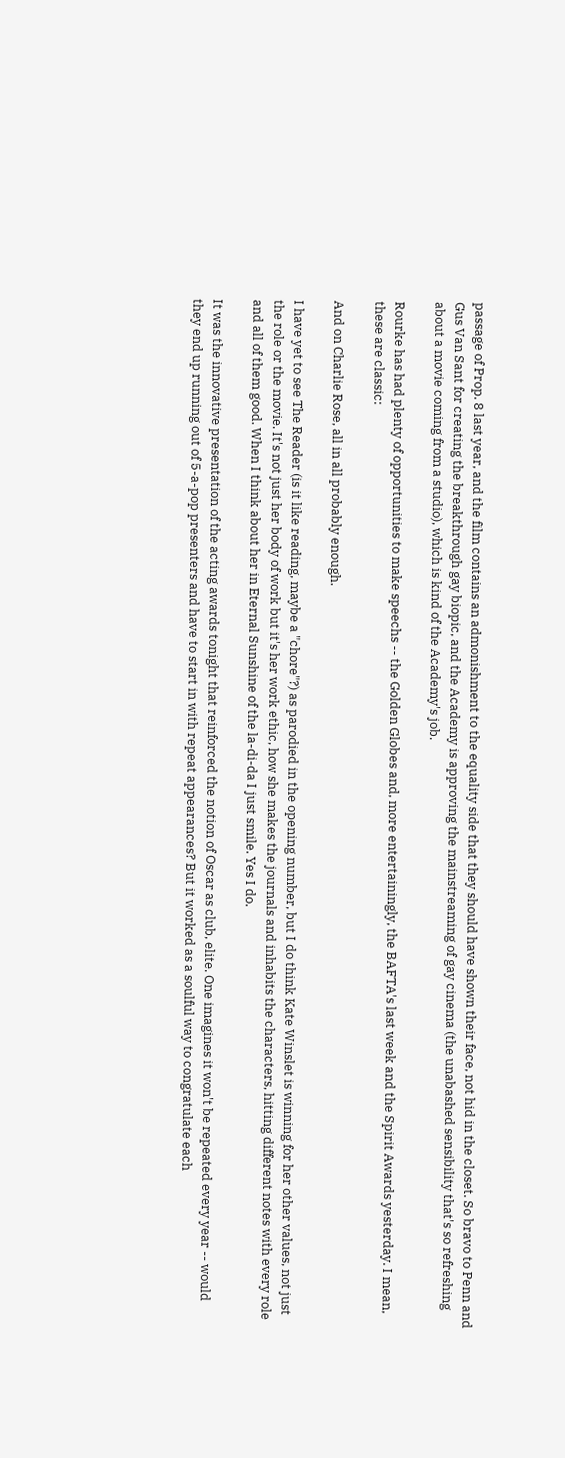passage of Prop. 8 last year, and the film contains an admonishment to the equality side that they should have shown their face, not hid in the closet. So bravo to Penn and Gus Van Sant for creating the breakthrough gay biopic, and the Academy is approving the mainstreaming of gay cinema (the unabashed sensibility that's so refreshing about a movie coming from a studio), which is kind of the Academy's job.

Rourke has had plenty of opportunities to make speechs -- the Golden Globes and, more entertainingly, the BAFTA's last week and the Spirit Awards yesterday. I mean, these are classic:

And on Charlie Rose, all in all probably enough.

I have yet to see The Reader (is it like reading, maybe a "chore"?) as parodied in the opening number, but I do think Kate Winslet is winning for her other values, not just the role or the movie. It's not just her body of work but it's her work ethic, how she makes the journals and inhabits the characters, hitting different notes with every role and all of them good. When I think about her in Eternal Sunshine of the la-di-da I just smile. Yes I do.

It was the innovative presentation of the acting awards tonight that reinforced the notion of Oscar as club, elite. One imagines it won't be repeated every year -- would they end up running out of 5-a-pop presenters and have to start in with repeat appearances? But it worked as a soulful way to congratulate each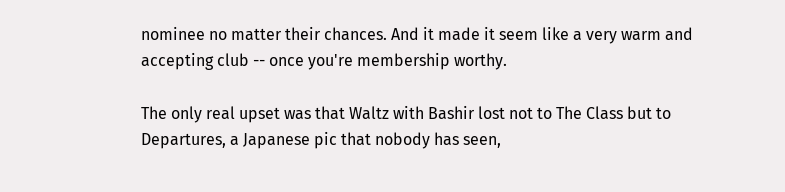nominee no matter their chances. And it made it seem like a very warm and accepting club -- once you're membership worthy.

The only real upset was that Waltz with Bashir lost not to The Class but to Departures, a Japanese pic that nobody has seen,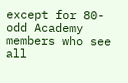except for 80-odd Academy members who see all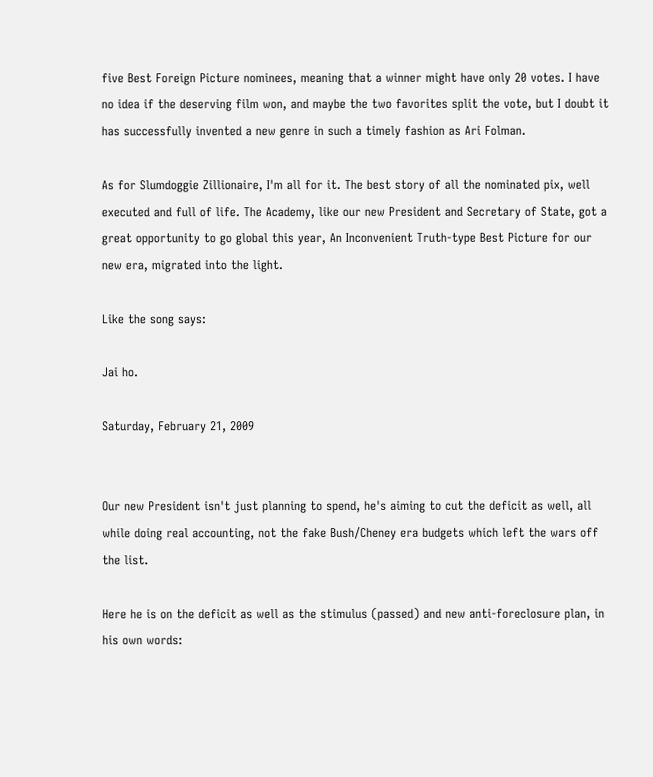five Best Foreign Picture nominees, meaning that a winner might have only 20 votes. I have no idea if the deserving film won, and maybe the two favorites split the vote, but I doubt it has successfully invented a new genre in such a timely fashion as Ari Folman.

As for Slumdoggie Zillionaire, I'm all for it. The best story of all the nominated pix, well executed and full of life. The Academy, like our new President and Secretary of State, got a great opportunity to go global this year, An Inconvenient Truth-type Best Picture for our new era, migrated into the light.

Like the song says:

Jai ho.

Saturday, February 21, 2009


Our new President isn't just planning to spend, he's aiming to cut the deficit as well, all while doing real accounting, not the fake Bush/Cheney era budgets which left the wars off the list.

Here he is on the deficit as well as the stimulus (passed) and new anti-foreclosure plan, in his own words: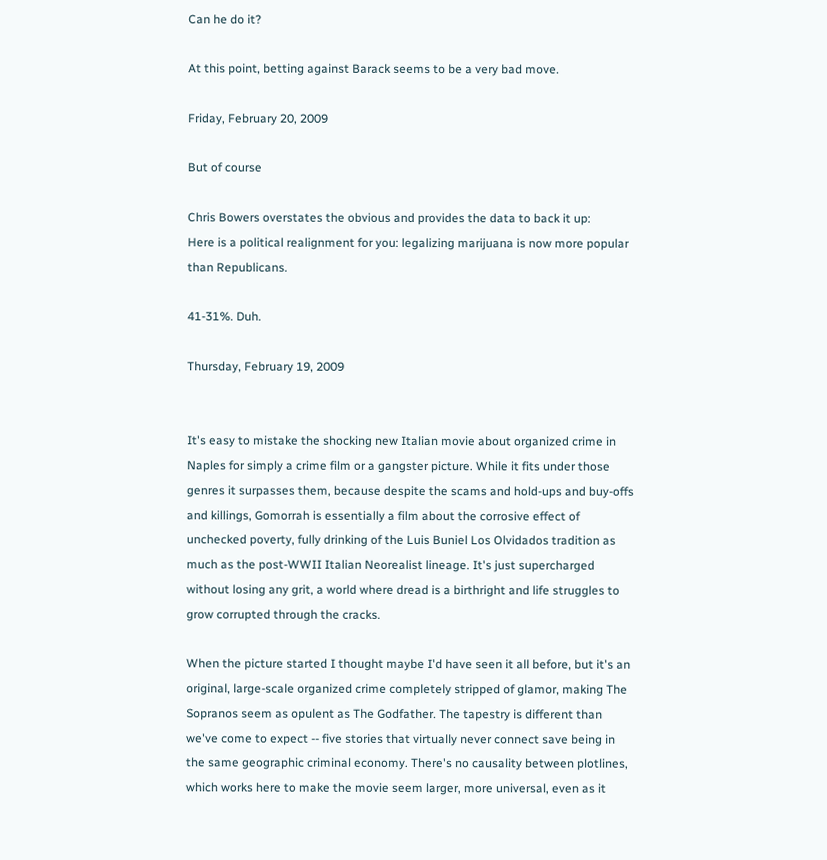Can he do it?

At this point, betting against Barack seems to be a very bad move.

Friday, February 20, 2009

But of course

Chris Bowers overstates the obvious and provides the data to back it up:
Here is a political realignment for you: legalizing marijuana is now more popular than Republicans.

41-31%. Duh.

Thursday, February 19, 2009


It's easy to mistake the shocking new Italian movie about organized crime in Naples for simply a crime film or a gangster picture. While it fits under those genres it surpasses them, because despite the scams and hold-ups and buy-offs and killings, Gomorrah is essentially a film about the corrosive effect of unchecked poverty, fully drinking of the Luis Buniel Los Olvidados tradition as much as the post-WWII Italian Neorealist lineage. It's just supercharged without losing any grit, a world where dread is a birthright and life struggles to grow corrupted through the cracks.

When the picture started I thought maybe I'd have seen it all before, but it's an original, large-scale organized crime completely stripped of glamor, making The Sopranos seem as opulent as The Godfather. The tapestry is different than we've come to expect -- five stories that virtually never connect save being in the same geographic criminal economy. There's no causality between plotlines, which works here to make the movie seem larger, more universal, even as it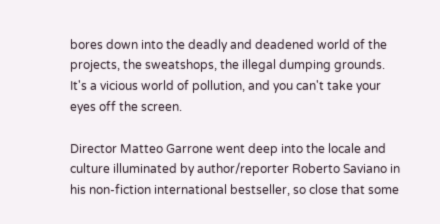bores down into the deadly and deadened world of the projects, the sweatshops, the illegal dumping grounds. It's a vicious world of pollution, and you can't take your eyes off the screen.

Director Matteo Garrone went deep into the locale and culture illuminated by author/reporter Roberto Saviano in his non-fiction international bestseller, so close that some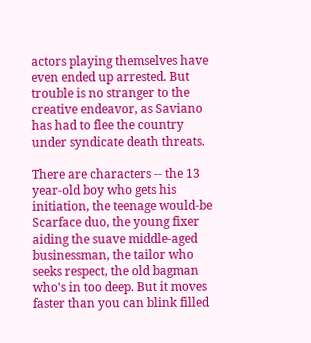actors playing themselves have even ended up arrested. But trouble is no stranger to the creative endeavor, as Saviano has had to flee the country under syndicate death threats.

There are characters -- the 13 year-old boy who gets his initiation, the teenage would-be Scarface duo, the young fixer aiding the suave middle-aged businessman, the tailor who seeks respect, the old bagman who's in too deep. But it moves faster than you can blink filled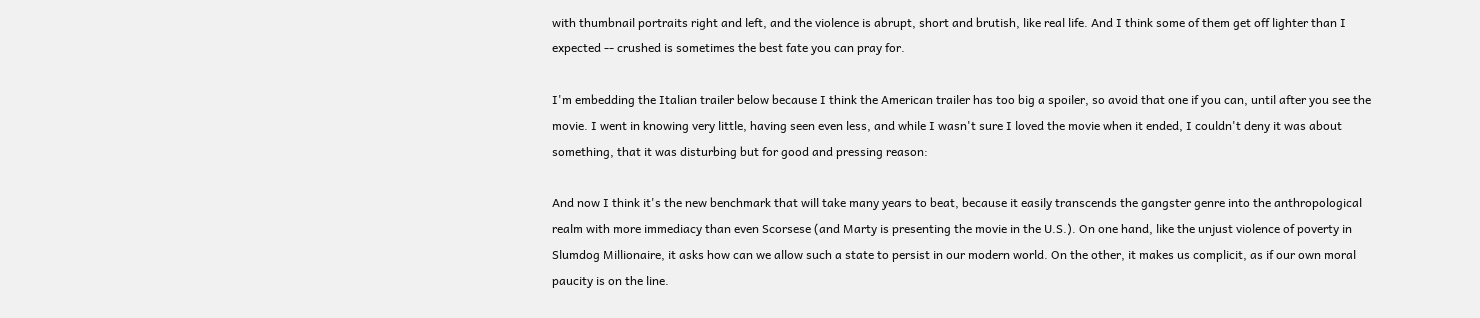with thumbnail portraits right and left, and the violence is abrupt, short and brutish, like real life. And I think some of them get off lighter than I expected -- crushed is sometimes the best fate you can pray for.

I'm embedding the Italian trailer below because I think the American trailer has too big a spoiler, so avoid that one if you can, until after you see the movie. I went in knowing very little, having seen even less, and while I wasn't sure I loved the movie when it ended, I couldn't deny it was about something, that it was disturbing but for good and pressing reason:

And now I think it's the new benchmark that will take many years to beat, because it easily transcends the gangster genre into the anthropological realm with more immediacy than even Scorsese (and Marty is presenting the movie in the U.S.). On one hand, like the unjust violence of poverty in Slumdog Millionaire, it asks how can we allow such a state to persist in our modern world. On the other, it makes us complicit, as if our own moral paucity is on the line.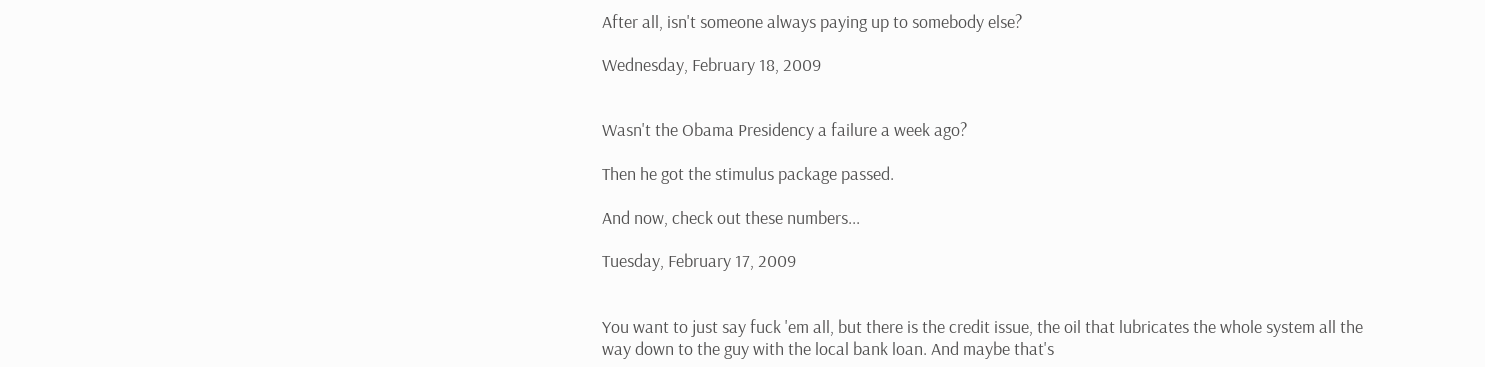After all, isn't someone always paying up to somebody else?

Wednesday, February 18, 2009


Wasn't the Obama Presidency a failure a week ago?

Then he got the stimulus package passed.

And now, check out these numbers...

Tuesday, February 17, 2009


You want to just say fuck 'em all, but there is the credit issue, the oil that lubricates the whole system all the way down to the guy with the local bank loan. And maybe that's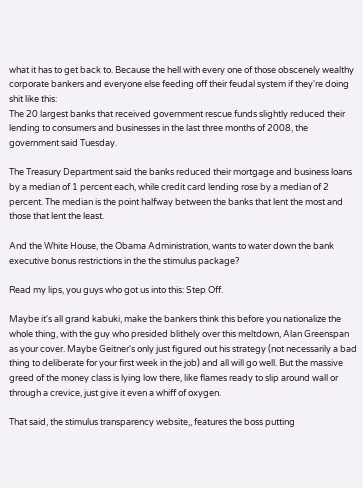what it has to get back to. Because the hell with every one of those obscenely wealthy corporate bankers and everyone else feeding off their feudal system if they're doing shit like this:
The 20 largest banks that received government rescue funds slightly reduced their lending to consumers and businesses in the last three months of 2008, the government said Tuesday.

The Treasury Department said the banks reduced their mortgage and business loans by a median of 1 percent each, while credit card lending rose by a median of 2 percent. The median is the point halfway between the banks that lent the most and those that lent the least.

And the White House, the Obama Administration, wants to water down the bank executive bonus restrictions in the the stimulus package?

Read my lips, you guys who got us into this: Step Off.

Maybe it's all grand kabuki, make the bankers think this before you nationalize the whole thing, with the guy who presided blithely over this meltdown, Alan Greenspan as your cover. Maybe Geitner's only just figured out his strategy (not necessarily a bad thing to deliberate for your first week in the job) and all will go well. But the massive greed of the money class is lying low there, like flames ready to slip around wall or through a crevice, just give it even a whiff of oxygen.

That said, the stimulus transparency website,, features the boss putting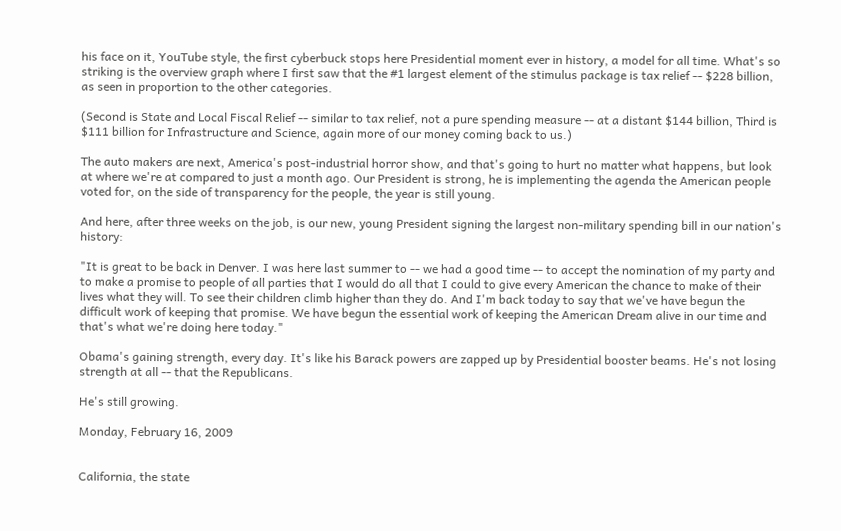his face on it, YouTube style, the first cyberbuck stops here Presidential moment ever in history, a model for all time. What's so striking is the overview graph where I first saw that the #1 largest element of the stimulus package is tax relief -- $228 billion, as seen in proportion to the other categories.

(Second is State and Local Fiscal Relief -- similar to tax relief, not a pure spending measure -- at a distant $144 billion, Third is $111 billion for Infrastructure and Science, again more of our money coming back to us.)

The auto makers are next, America's post-industrial horror show, and that's going to hurt no matter what happens, but look at where we're at compared to just a month ago. Our President is strong, he is implementing the agenda the American people voted for, on the side of transparency for the people, the year is still young.

And here, after three weeks on the job, is our new, young President signing the largest non-military spending bill in our nation's history:

"It is great to be back in Denver. I was here last summer to -- we had a good time -- to accept the nomination of my party and to make a promise to people of all parties that I would do all that I could to give every American the chance to make of their lives what they will. To see their children climb higher than they do. And I'm back today to say that we've have begun the difficult work of keeping that promise. We have begun the essential work of keeping the American Dream alive in our time and that's what we're doing here today."

Obama's gaining strength, every day. It's like his Barack powers are zapped up by Presidential booster beams. He's not losing strength at all -- that the Republicans.

He's still growing.

Monday, February 16, 2009


California, the state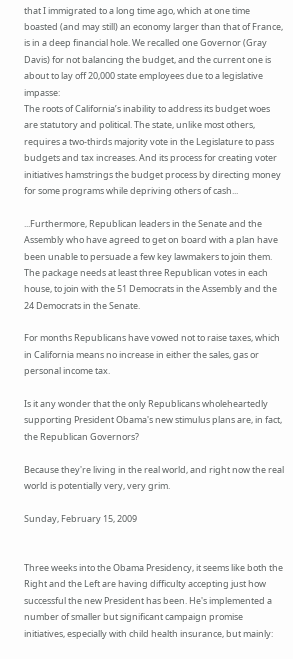that I immigrated to a long time ago, which at one time boasted (and may still) an economy larger than that of France, is in a deep financial hole. We recalled one Governor (Gray Davis) for not balancing the budget, and the current one is about to lay off 20,000 state employees due to a legislative impasse:
The roots of California’s inability to address its budget woes are statutory and political. The state, unlike most others, requires a two-thirds majority vote in the Legislature to pass budgets and tax increases. And its process for creating voter initiatives hamstrings the budget process by directing money for some programs while depriving others of cash...

...Furthermore, Republican leaders in the Senate and the Assembly who have agreed to get on board with a plan have been unable to persuade a few key lawmakers to join them. The package needs at least three Republican votes in each house, to join with the 51 Democrats in the Assembly and the 24 Democrats in the Senate.

For months Republicans have vowed not to raise taxes, which in California means no increase in either the sales, gas or personal income tax.

Is it any wonder that the only Republicans wholeheartedly supporting President Obama's new stimulus plans are, in fact, the Republican Governors?

Because they're living in the real world, and right now the real world is potentially very, very grim.

Sunday, February 15, 2009


Three weeks into the Obama Presidency, it seems like both the Right and the Left are having difficulty accepting just how successful the new President has been. He's implemented a number of smaller but significant campaign promise initiatives, especially with child health insurance, but mainly: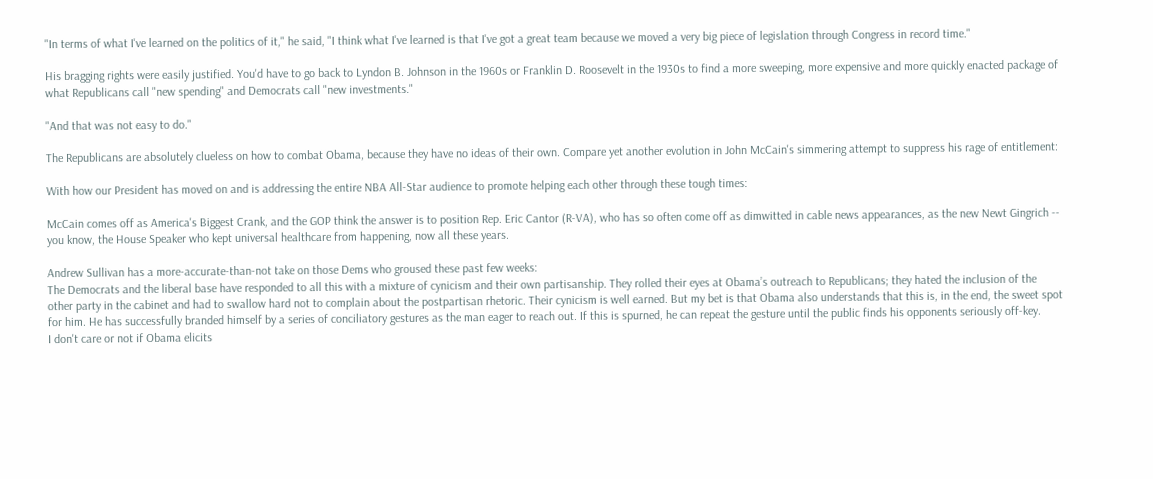"In terms of what I've learned on the politics of it," he said, "I think what I've learned is that I've got a great team because we moved a very big piece of legislation through Congress in record time."

His bragging rights were easily justified. You'd have to go back to Lyndon B. Johnson in the 1960s or Franklin D. Roosevelt in the 1930s to find a more sweeping, more expensive and more quickly enacted package of what Republicans call "new spending" and Democrats call "new investments."

"And that was not easy to do."

The Republicans are absolutely clueless on how to combat Obama, because they have no ideas of their own. Compare yet another evolution in John McCain's simmering attempt to suppress his rage of entitlement:

With how our President has moved on and is addressing the entire NBA All-Star audience to promote helping each other through these tough times:

McCain comes off as America's Biggest Crank, and the GOP think the answer is to position Rep. Eric Cantor (R-VA), who has so often come off as dimwitted in cable news appearances, as the new Newt Gingrich -- you know, the House Speaker who kept universal healthcare from happening, now all these years.

Andrew Sullivan has a more-accurate-than-not take on those Dems who groused these past few weeks:
The Democrats and the liberal base have responded to all this with a mixture of cynicism and their own partisanship. They rolled their eyes at Obama’s outreach to Republicans; they hated the inclusion of the other party in the cabinet and had to swallow hard not to complain about the postpartisan rhetoric. Their cynicism is well earned. But my bet is that Obama also understands that this is, in the end, the sweet spot for him. He has successfully branded himself by a series of conciliatory gestures as the man eager to reach out. If this is spurned, he can repeat the gesture until the public finds his opponents seriously off-key.
I don't care or not if Obama elicits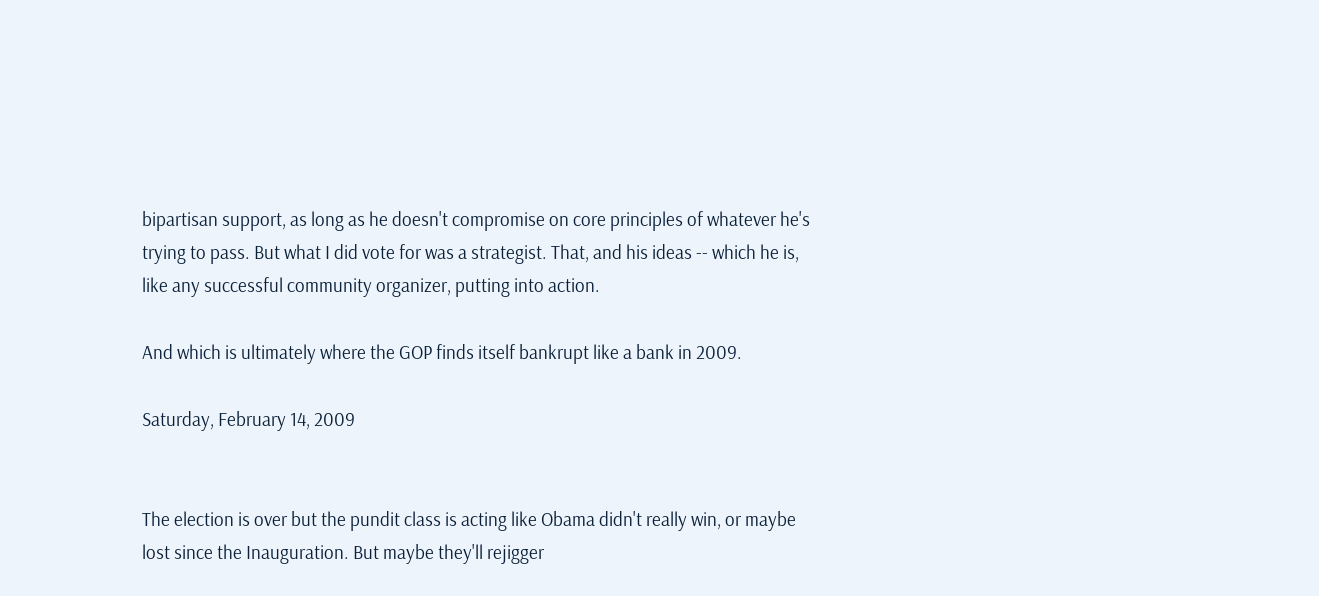bipartisan support, as long as he doesn't compromise on core principles of whatever he's trying to pass. But what I did vote for was a strategist. That, and his ideas -- which he is, like any successful community organizer, putting into action.

And which is ultimately where the GOP finds itself bankrupt like a bank in 2009.

Saturday, February 14, 2009


The election is over but the pundit class is acting like Obama didn't really win, or maybe lost since the Inauguration. But maybe they'll rejigger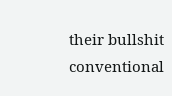their bullshit conventional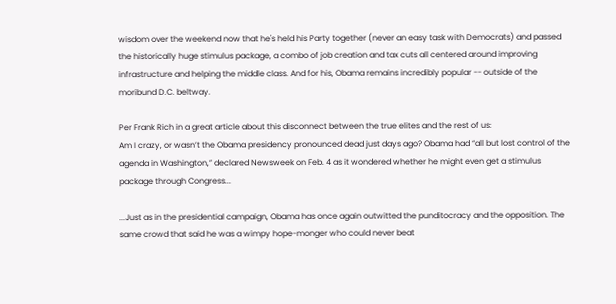wisdom over the weekend now that he's held his Party together (never an easy task with Democrats) and passed the historically huge stimulus package, a combo of job creation and tax cuts all centered around improving infrastructure and helping the middle class. And for his, Obama remains incredibly popular -- outside of the moribund D.C. beltway.

Per Frank Rich in a great article about this disconnect between the true elites and the rest of us:
Am I crazy, or wasn’t the Obama presidency pronounced dead just days ago? Obama had “all but lost control of the agenda in Washington,” declared Newsweek on Feb. 4 as it wondered whether he might even get a stimulus package through Congress...

...Just as in the presidential campaign, Obama has once again outwitted the punditocracy and the opposition. The same crowd that said he was a wimpy hope-monger who could never beat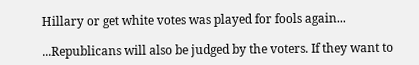Hillary or get white votes was played for fools again...

...Republicans will also be judged by the voters. If they want to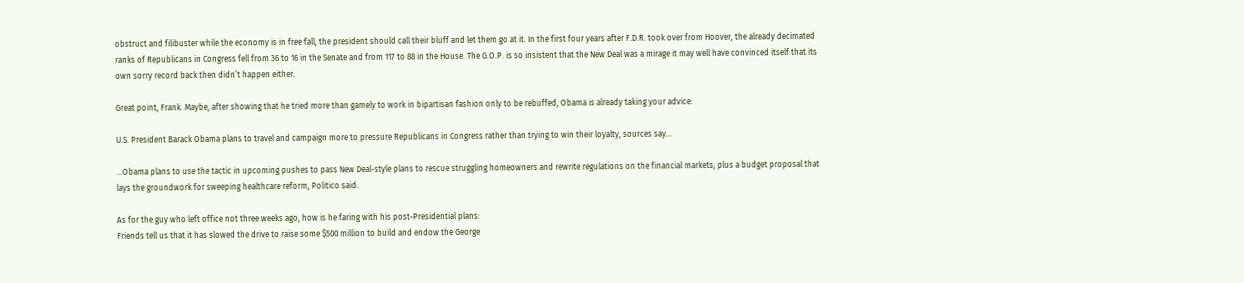obstruct and filibuster while the economy is in free fall, the president should call their bluff and let them go at it. In the first four years after F.D.R. took over from Hoover, the already decimated ranks of Republicans in Congress fell from 36 to 16 in the Senate and from 117 to 88 in the House. The G.O.P. is so insistent that the New Deal was a mirage it may well have convinced itself that its own sorry record back then didn’t happen either.

Great point, Frank. Maybe, after showing that he tried more than gamely to work in bipartisan fashion only to be rebuffed, Obama is already taking your advice:

U.S. President Barack Obama plans to travel and campaign more to pressure Republicans in Congress rather than trying to win their loyalty, sources say...

...Obama plans to use the tactic in upcoming pushes to pass New Deal-style plans to rescue struggling homeowners and rewrite regulations on the financial markets, plus a budget proposal that lays the groundwork for sweeping healthcare reform, Politico said.

As for the guy who left office not three weeks ago, how is he faring with his post-Presidential plans:
Friends tell us that it has slowed the drive to raise some $500 million to build and endow the George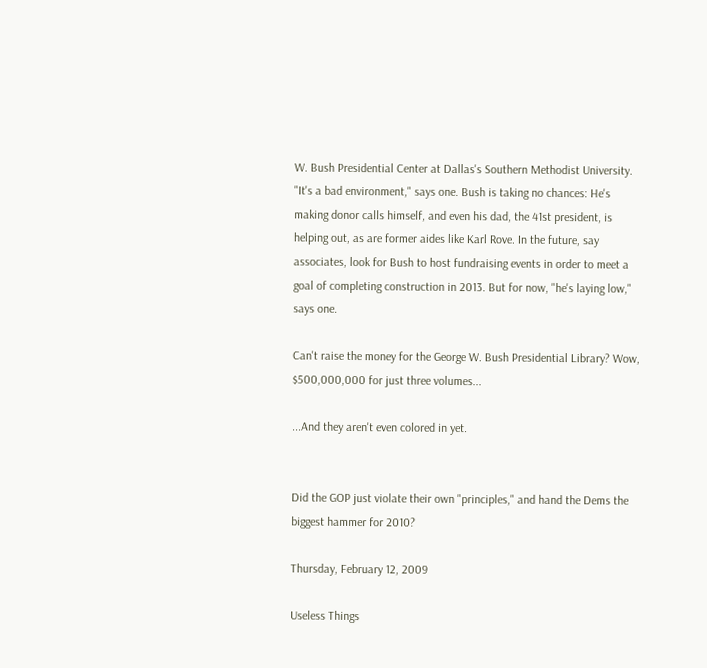W. Bush Presidential Center at Dallas's Southern Methodist University. "It's a bad environment," says one. Bush is taking no chances: He's making donor calls himself, and even his dad, the 41st president, is helping out, as are former aides like Karl Rove. In the future, say associates, look for Bush to host fundraising events in order to meet a goal of completing construction in 2013. But for now, "he's laying low," says one.

Can't raise the money for the George W. Bush Presidential Library? Wow, $500,000,000 for just three volumes...

...And they aren't even colored in yet.


Did the GOP just violate their own "principles," and hand the Dems the biggest hammer for 2010?

Thursday, February 12, 2009

Useless Things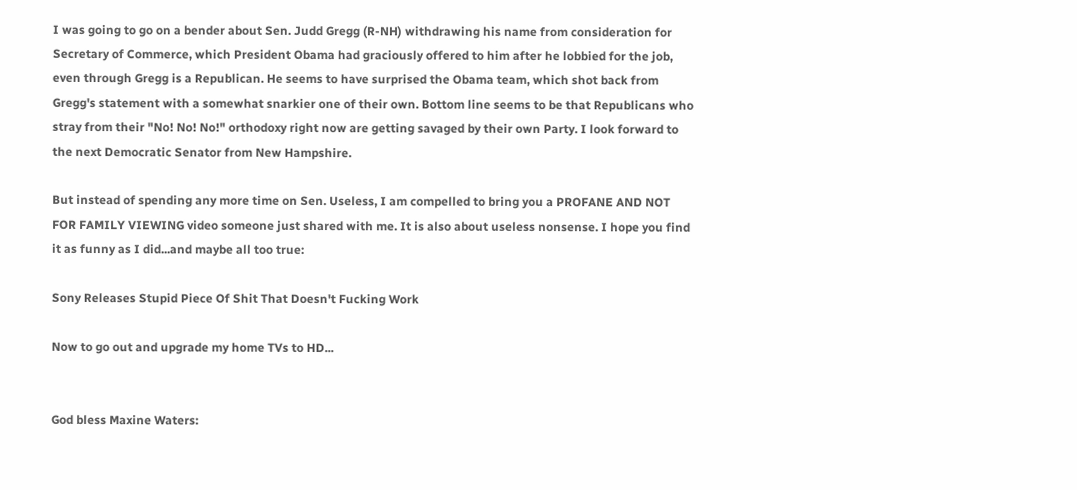I was going to go on a bender about Sen. Judd Gregg (R-NH) withdrawing his name from consideration for Secretary of Commerce, which President Obama had graciously offered to him after he lobbied for the job, even through Gregg is a Republican. He seems to have surprised the Obama team, which shot back from Gregg's statement with a somewhat snarkier one of their own. Bottom line seems to be that Republicans who stray from their "No! No! No!" orthodoxy right now are getting savaged by their own Party. I look forward to the next Democratic Senator from New Hampshire.

But instead of spending any more time on Sen. Useless, I am compelled to bring you a PROFANE AND NOT FOR FAMILY VIEWING video someone just shared with me. It is also about useless nonsense. I hope you find it as funny as I did...and maybe all too true:

Sony Releases Stupid Piece Of Shit That Doesn't Fucking Work

Now to go out and upgrade my home TVs to HD...


God bless Maxine Waters: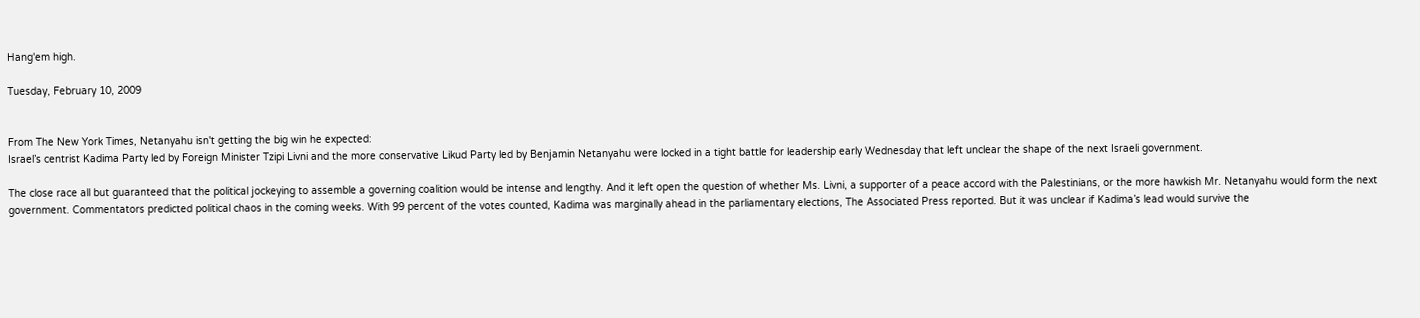Hang'em high.

Tuesday, February 10, 2009


From The New York Times, Netanyahu isn't getting the big win he expected:
Israel’s centrist Kadima Party led by Foreign Minister Tzipi Livni and the more conservative Likud Party led by Benjamin Netanyahu were locked in a tight battle for leadership early Wednesday that left unclear the shape of the next Israeli government.

The close race all but guaranteed that the political jockeying to assemble a governing coalition would be intense and lengthy. And it left open the question of whether Ms. Livni, a supporter of a peace accord with the Palestinians, or the more hawkish Mr. Netanyahu would form the next government. Commentators predicted political chaos in the coming weeks. With 99 percent of the votes counted, Kadima was marginally ahead in the parliamentary elections, The Associated Press reported. But it was unclear if Kadima’s lead would survive the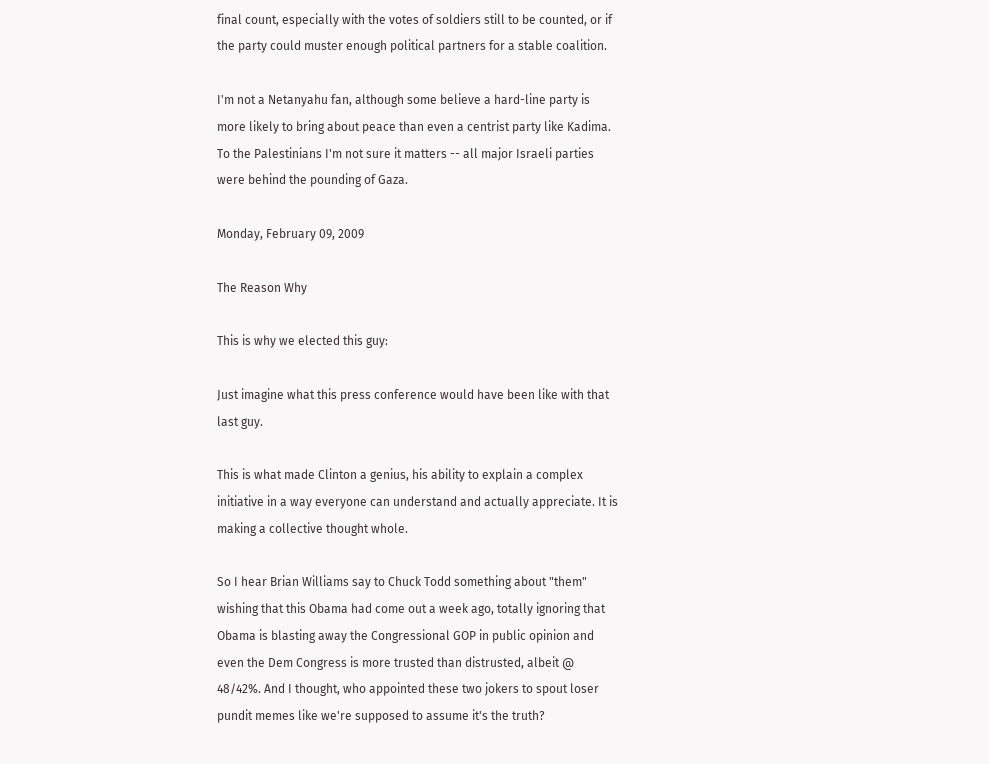final count, especially with the votes of soldiers still to be counted, or if the party could muster enough political partners for a stable coalition.

I'm not a Netanyahu fan, although some believe a hard-line party is more likely to bring about peace than even a centrist party like Kadima. To the Palestinians I'm not sure it matters -- all major Israeli parties were behind the pounding of Gaza.

Monday, February 09, 2009

The Reason Why

This is why we elected this guy:

Just imagine what this press conference would have been like with that last guy.

This is what made Clinton a genius, his ability to explain a complex initiative in a way everyone can understand and actually appreciate. It is making a collective thought whole.

So I hear Brian Williams say to Chuck Todd something about "them" wishing that this Obama had come out a week ago, totally ignoring that Obama is blasting away the Congressional GOP in public opinion and even the Dem Congress is more trusted than distrusted, albeit @ 48/42%. And I thought, who appointed these two jokers to spout loser pundit memes like we're supposed to assume it's the truth?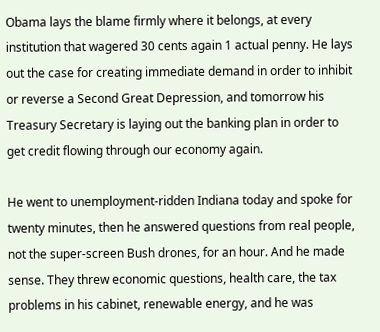Obama lays the blame firmly where it belongs, at every institution that wagered 30 cents again 1 actual penny. He lays out the case for creating immediate demand in order to inhibit or reverse a Second Great Depression, and tomorrow his Treasury Secretary is laying out the banking plan in order to get credit flowing through our economy again.

He went to unemployment-ridden Indiana today and spoke for twenty minutes, then he answered questions from real people, not the super-screen Bush drones, for an hour. And he made sense. They threw economic questions, health care, the tax problems in his cabinet, renewable energy, and he was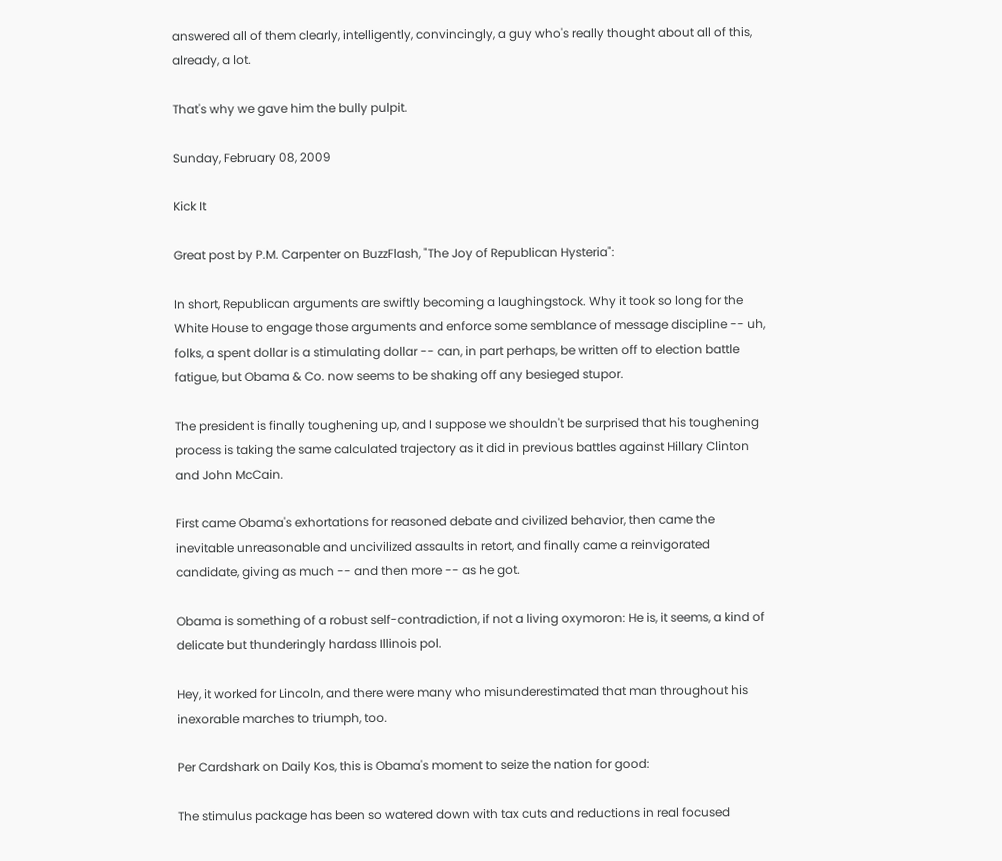answered all of them clearly, intelligently, convincingly, a guy who's really thought about all of this, already, a lot.

That's why we gave him the bully pulpit.

Sunday, February 08, 2009

Kick It

Great post by P.M. Carpenter on BuzzFlash, "The Joy of Republican Hysteria":

In short, Republican arguments are swiftly becoming a laughingstock. Why it took so long for the White House to engage those arguments and enforce some semblance of message discipline -- uh, folks, a spent dollar is a stimulating dollar -- can, in part perhaps, be written off to election battle fatigue, but Obama & Co. now seems to be shaking off any besieged stupor.

The president is finally toughening up, and I suppose we shouldn't be surprised that his toughening process is taking the same calculated trajectory as it did in previous battles against Hillary Clinton and John McCain.

First came Obama's exhortations for reasoned debate and civilized behavior, then came the inevitable unreasonable and uncivilized assaults in retort, and finally came a reinvigorated candidate, giving as much -- and then more -- as he got.

Obama is something of a robust self-contradiction, if not a living oxymoron: He is, it seems, a kind of delicate but thunderingly hardass Illinois pol.

Hey, it worked for Lincoln, and there were many who misunderestimated that man throughout his inexorable marches to triumph, too.

Per Cardshark on Daily Kos, this is Obama's moment to seize the nation for good:

The stimulus package has been so watered down with tax cuts and reductions in real focused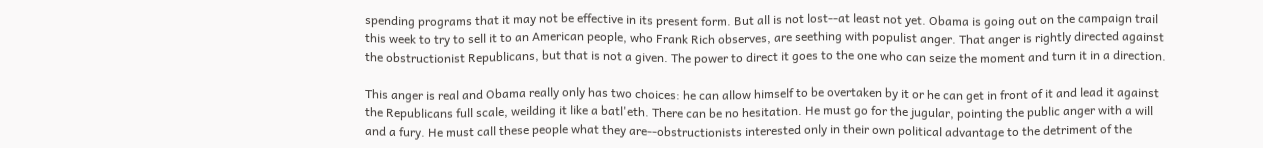spending programs that it may not be effective in its present form. But all is not lost--at least not yet. Obama is going out on the campaign trail this week to try to sell it to an American people, who Frank Rich observes, are seething with populist anger. That anger is rightly directed against the obstructionist Republicans, but that is not a given. The power to direct it goes to the one who can seize the moment and turn it in a direction.

This anger is real and Obama really only has two choices: he can allow himself to be overtaken by it or he can get in front of it and lead it against the Republicans full scale, weilding it like a batl'eth. There can be no hesitation. He must go for the jugular, pointing the public anger with a will and a fury. He must call these people what they are--obstructionists interested only in their own political advantage to the detriment of the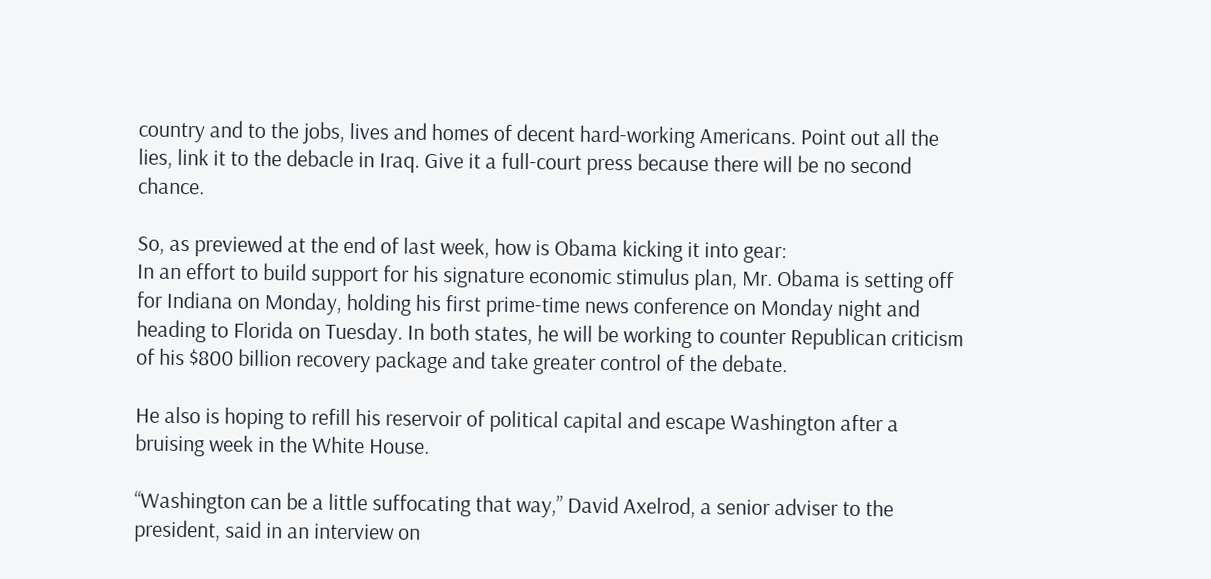country and to the jobs, lives and homes of decent hard-working Americans. Point out all the lies, link it to the debacle in Iraq. Give it a full-court press because there will be no second chance.

So, as previewed at the end of last week, how is Obama kicking it into gear:
In an effort to build support for his signature economic stimulus plan, Mr. Obama is setting off for Indiana on Monday, holding his first prime-time news conference on Monday night and heading to Florida on Tuesday. In both states, he will be working to counter Republican criticism of his $800 billion recovery package and take greater control of the debate.

He also is hoping to refill his reservoir of political capital and escape Washington after a bruising week in the White House.

“Washington can be a little suffocating that way,” David Axelrod, a senior adviser to the president, said in an interview on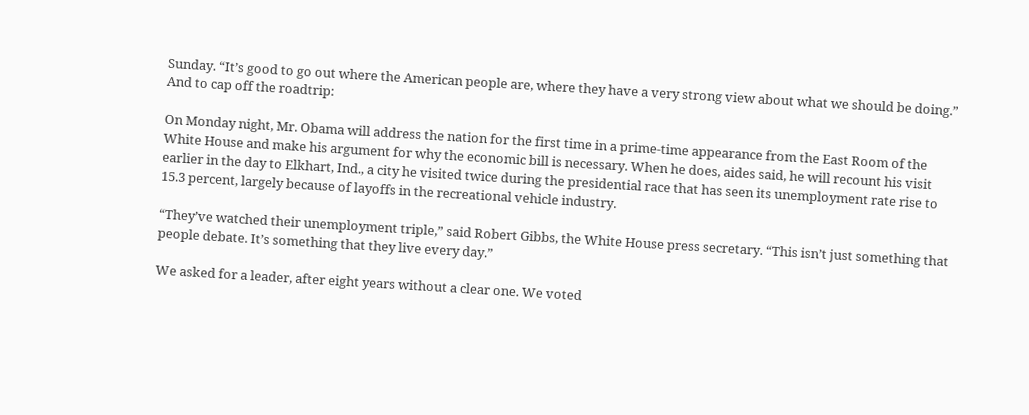Sunday. “It’s good to go out where the American people are, where they have a very strong view about what we should be doing.”
And to cap off the roadtrip:

On Monday night, Mr. Obama will address the nation for the first time in a prime-time appearance from the East Room of the White House and make his argument for why the economic bill is necessary. When he does, aides said, he will recount his visit earlier in the day to Elkhart, Ind., a city he visited twice during the presidential race that has seen its unemployment rate rise to 15.3 percent, largely because of layoffs in the recreational vehicle industry.

“They’ve watched their unemployment triple,” said Robert Gibbs, the White House press secretary. “This isn’t just something that people debate. It’s something that they live every day.”

We asked for a leader, after eight years without a clear one. We voted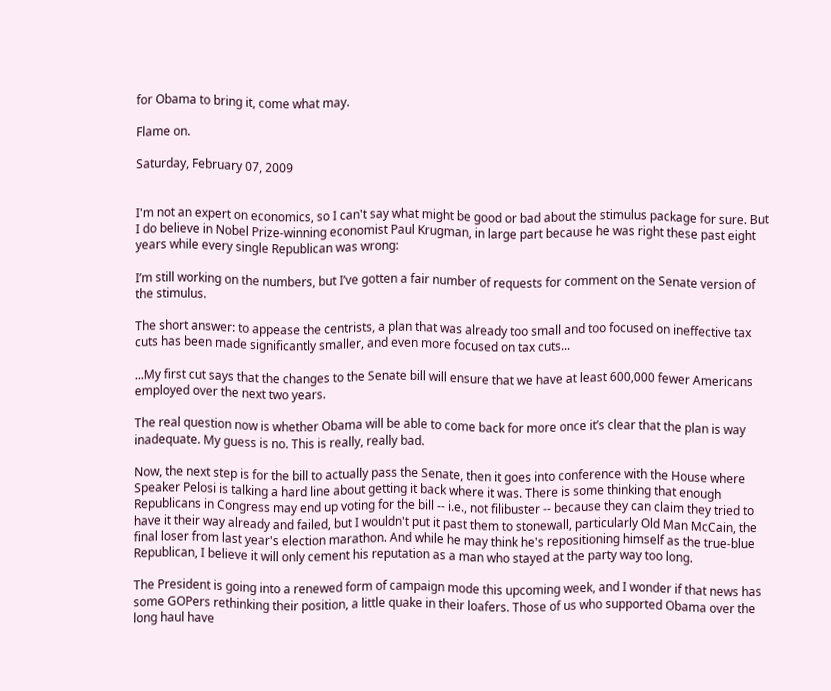for Obama to bring it, come what may.

Flame on.

Saturday, February 07, 2009


I'm not an expert on economics, so I can't say what might be good or bad about the stimulus package for sure. But I do believe in Nobel Prize-winning economist Paul Krugman, in large part because he was right these past eight years while every single Republican was wrong:

I’m still working on the numbers, but I’ve gotten a fair number of requests for comment on the Senate version of the stimulus.

The short answer: to appease the centrists, a plan that was already too small and too focused on ineffective tax cuts has been made significantly smaller, and even more focused on tax cuts...

...My first cut says that the changes to the Senate bill will ensure that we have at least 600,000 fewer Americans employed over the next two years.

The real question now is whether Obama will be able to come back for more once it’s clear that the plan is way inadequate. My guess is no. This is really, really bad.

Now, the next step is for the bill to actually pass the Senate, then it goes into conference with the House where Speaker Pelosi is talking a hard line about getting it back where it was. There is some thinking that enough Republicans in Congress may end up voting for the bill -- i.e., not filibuster -- because they can claim they tried to have it their way already and failed, but I wouldn't put it past them to stonewall, particularly Old Man McCain, the final loser from last year's election marathon. And while he may think he's repositioning himself as the true-blue Republican, I believe it will only cement his reputation as a man who stayed at the party way too long.

The President is going into a renewed form of campaign mode this upcoming week, and I wonder if that news has some GOPers rethinking their position, a little quake in their loafers. Those of us who supported Obama over the long haul have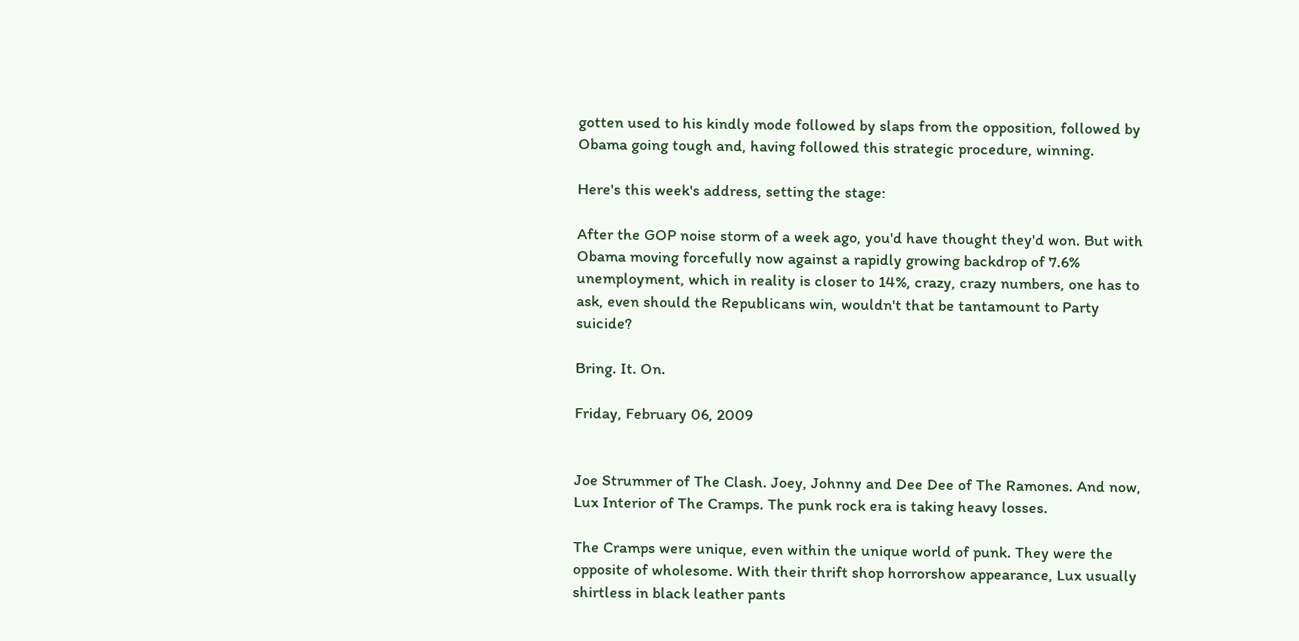gotten used to his kindly mode followed by slaps from the opposition, followed by Obama going tough and, having followed this strategic procedure, winning.

Here's this week's address, setting the stage:

After the GOP noise storm of a week ago, you'd have thought they'd won. But with Obama moving forcefully now against a rapidly growing backdrop of 7.6% unemployment, which in reality is closer to 14%, crazy, crazy numbers, one has to ask, even should the Republicans win, wouldn't that be tantamount to Party suicide?

Bring. It. On.

Friday, February 06, 2009


Joe Strummer of The Clash. Joey, Johnny and Dee Dee of The Ramones. And now, Lux Interior of The Cramps. The punk rock era is taking heavy losses.

The Cramps were unique, even within the unique world of punk. They were the opposite of wholesome. With their thrift shop horrorshow appearance, Lux usually shirtless in black leather pants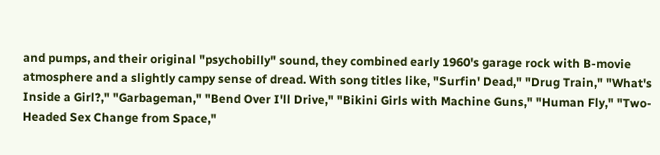and pumps, and their original "psychobilly" sound, they combined early 1960's garage rock with B-movie atmosphere and a slightly campy sense of dread. With song titles like, "Surfin' Dead," "Drug Train," "What's Inside a Girl?," "Garbageman," "Bend Over I'll Drive," "Bikini Girls with Machine Guns," "Human Fly," "Two-Headed Sex Change from Space,"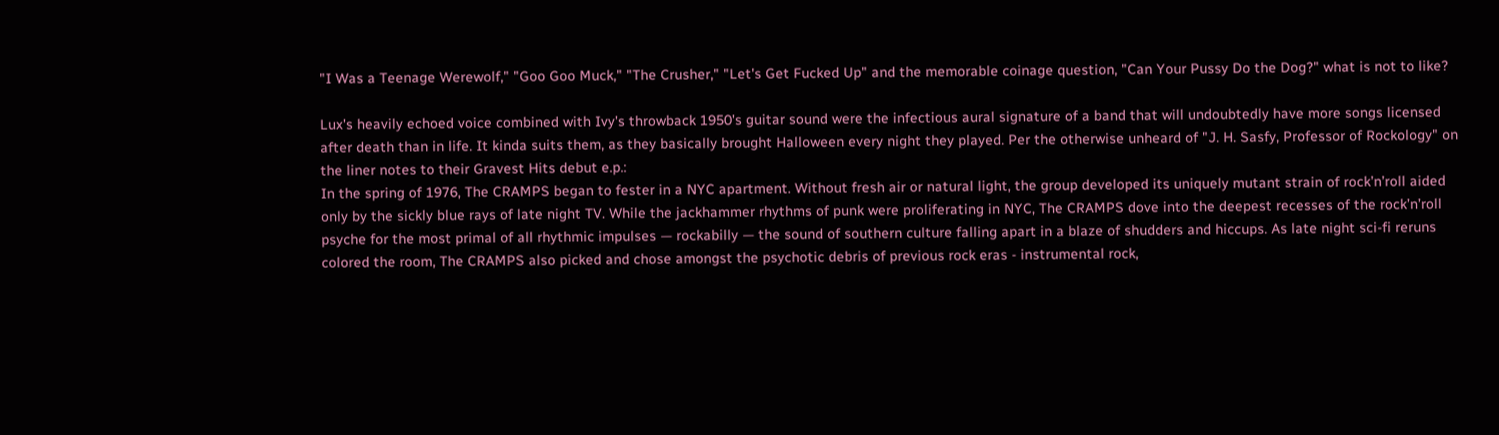"I Was a Teenage Werewolf," "Goo Goo Muck," "The Crusher," "Let's Get Fucked Up" and the memorable coinage question, "Can Your Pussy Do the Dog?" what is not to like?

Lux's heavily echoed voice combined with Ivy's throwback 1950's guitar sound were the infectious aural signature of a band that will undoubtedly have more songs licensed after death than in life. It kinda suits them, as they basically brought Halloween every night they played. Per the otherwise unheard of "J. H. Sasfy, Professor of Rockology" on the liner notes to their Gravest Hits debut e.p.:
In the spring of 1976, The CRAMPS began to fester in a NYC apartment. Without fresh air or natural light, the group developed its uniquely mutant strain of rock’n’roll aided only by the sickly blue rays of late night TV. While the jackhammer rhythms of punk were proliferating in NYC, The CRAMPS dove into the deepest recesses of the rock’n’roll psyche for the most primal of all rhythmic impulses — rockabilly — the sound of southern culture falling apart in a blaze of shudders and hiccups. As late night sci-fi reruns colored the room, The CRAMPS also picked and chose amongst the psychotic debris of previous rock eras - instrumental rock,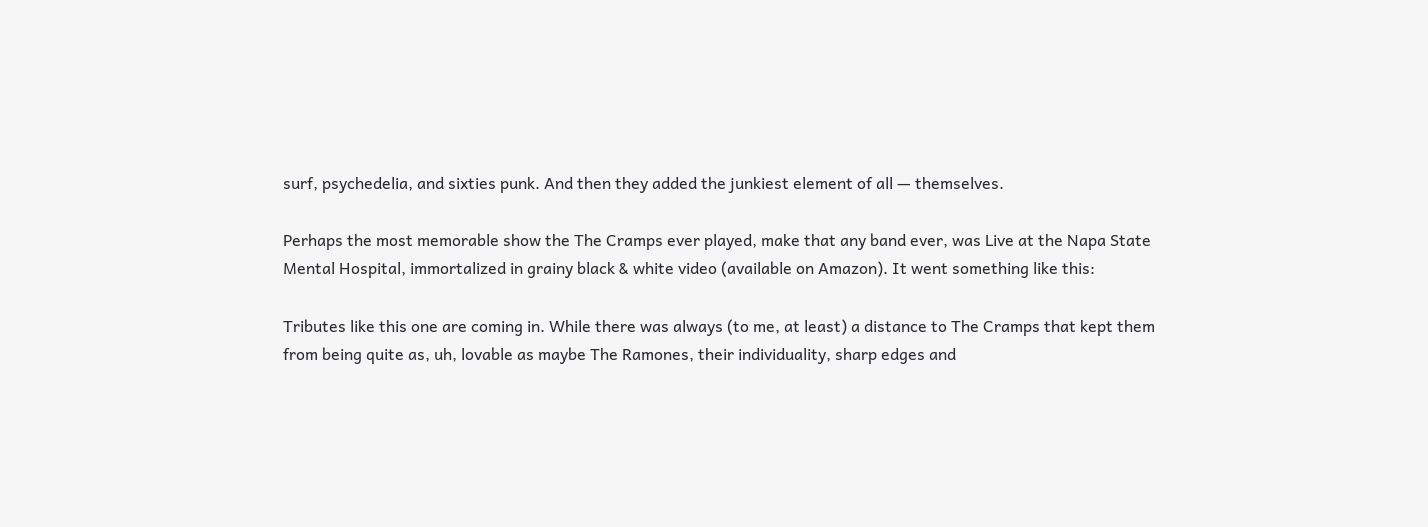surf, psychedelia, and sixties punk. And then they added the junkiest element of all — themselves.

Perhaps the most memorable show the The Cramps ever played, make that any band ever, was Live at the Napa State Mental Hospital, immortalized in grainy black & white video (available on Amazon). It went something like this:

Tributes like this one are coming in. While there was always (to me, at least) a distance to The Cramps that kept them from being quite as, uh, lovable as maybe The Ramones, their individuality, sharp edges and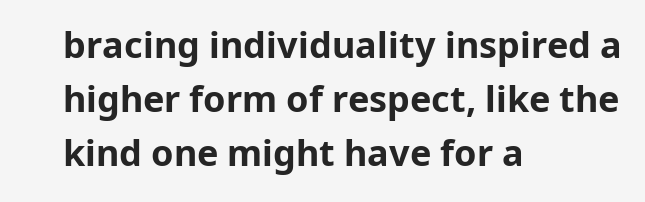bracing individuality inspired a higher form of respect, like the kind one might have for a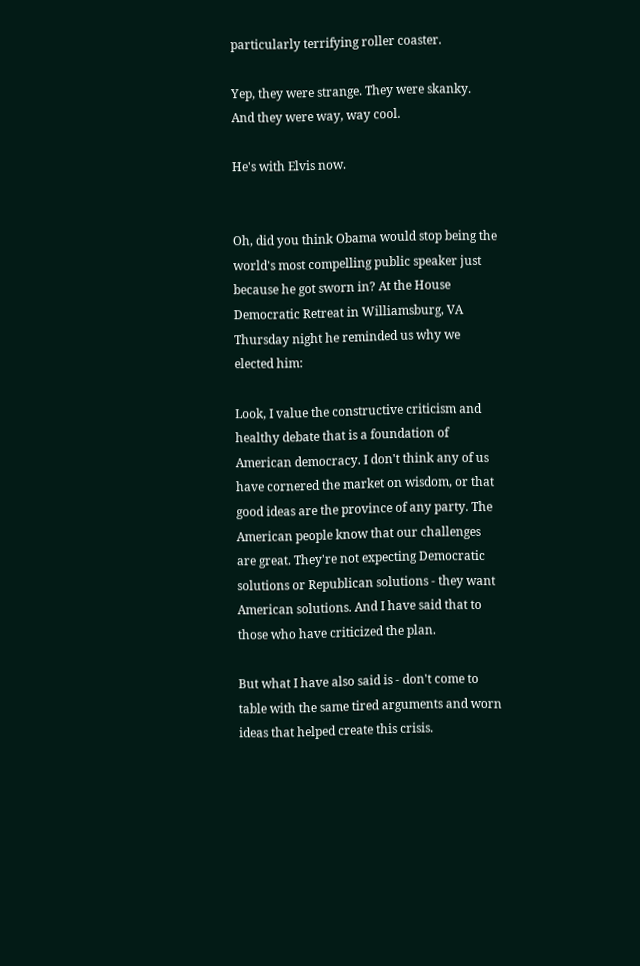particularly terrifying roller coaster.

Yep, they were strange. They were skanky. And they were way, way cool.

He's with Elvis now.


Oh, did you think Obama would stop being the world's most compelling public speaker just because he got sworn in? At the House Democratic Retreat in Williamsburg, VA Thursday night he reminded us why we elected him:

Look, I value the constructive criticism and healthy debate that is a foundation of American democracy. I don't think any of us have cornered the market on wisdom, or that good ideas are the province of any party. The American people know that our challenges are great. They're not expecting Democratic solutions or Republican solutions - they want American solutions. And I have said that to those who have criticized the plan.

But what I have also said is - don't come to table with the same tired arguments and worn ideas that helped create this crisis.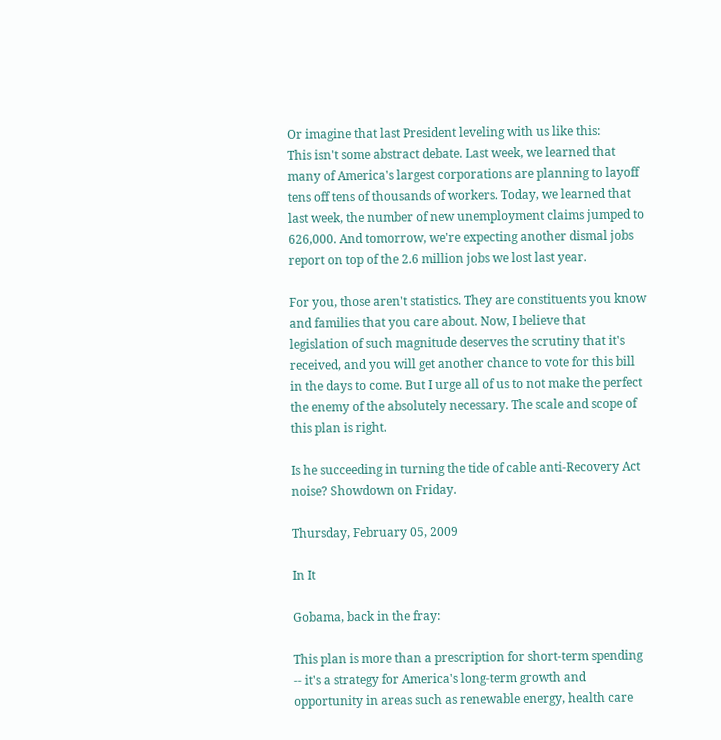Or imagine that last President leveling with us like this:
This isn't some abstract debate. Last week, we learned that many of America's largest corporations are planning to layoff tens off tens of thousands of workers. Today, we learned that last week, the number of new unemployment claims jumped to 626,000. And tomorrow, we're expecting another dismal jobs report on top of the 2.6 million jobs we lost last year.

For you, those aren't statistics. They are constituents you know and families that you care about. Now, I believe that legislation of such magnitude deserves the scrutiny that it's received, and you will get another chance to vote for this bill in the days to come. But I urge all of us to not make the perfect the enemy of the absolutely necessary. The scale and scope of this plan is right.

Is he succeeding in turning the tide of cable anti-Recovery Act noise? Showdown on Friday.

Thursday, February 05, 2009

In It

Gobama, back in the fray:

This plan is more than a prescription for short-term spending -- it's a strategy for America's long-term growth and opportunity in areas such as renewable energy, health care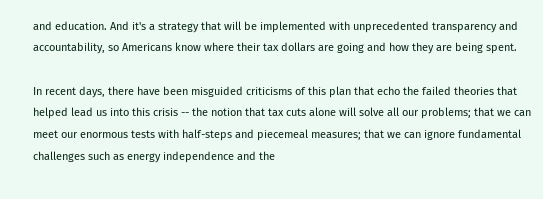and education. And it's a strategy that will be implemented with unprecedented transparency and accountability, so Americans know where their tax dollars are going and how they are being spent.

In recent days, there have been misguided criticisms of this plan that echo the failed theories that helped lead us into this crisis -- the notion that tax cuts alone will solve all our problems; that we can meet our enormous tests with half-steps and piecemeal measures; that we can ignore fundamental challenges such as energy independence and the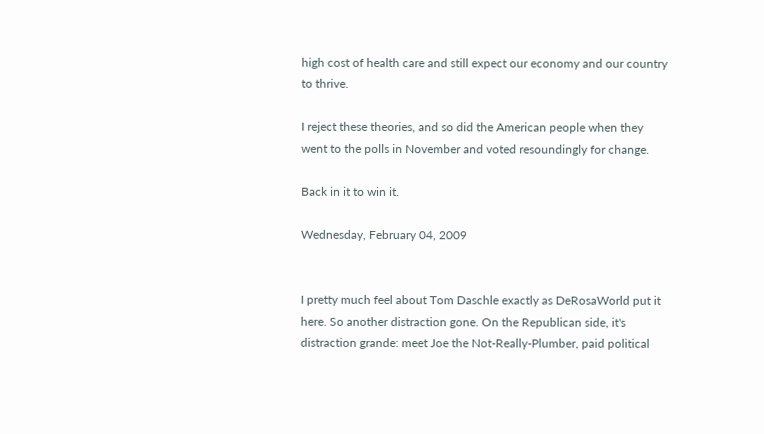high cost of health care and still expect our economy and our country to thrive.

I reject these theories, and so did the American people when they went to the polls in November and voted resoundingly for change.

Back in it to win it.

Wednesday, February 04, 2009


I pretty much feel about Tom Daschle exactly as DeRosaWorld put it here. So another distraction gone. On the Republican side, it's distraction grande: meet Joe the Not-Really-Plumber, paid political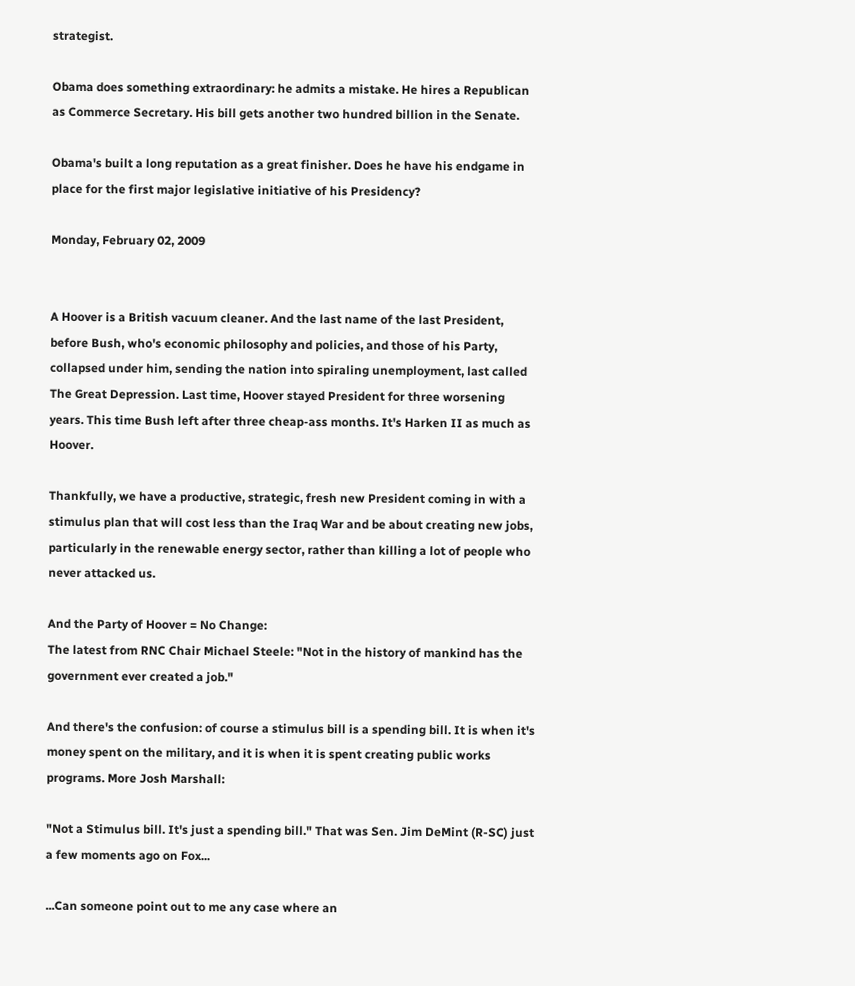strategist.

Obama does something extraordinary: he admits a mistake. He hires a Republican as Commerce Secretary. His bill gets another two hundred billion in the Senate.

Obama's built a long reputation as a great finisher. Does he have his endgame in place for the first major legislative initiative of his Presidency?

Monday, February 02, 2009


A Hoover is a British vacuum cleaner. And the last name of the last President, before Bush, who's economic philosophy and policies, and those of his Party, collapsed under him, sending the nation into spiraling unemployment, last called The Great Depression. Last time, Hoover stayed President for three worsening years. This time Bush left after three cheap-ass months. It's Harken II as much as Hoover.

Thankfully, we have a productive, strategic, fresh new President coming in with a stimulus plan that will cost less than the Iraq War and be about creating new jobs, particularly in the renewable energy sector, rather than killing a lot of people who never attacked us.

And the Party of Hoover = No Change:
The latest from RNC Chair Michael Steele: "Not in the history of mankind has the government ever created a job."

And there's the confusion: of course a stimulus bill is a spending bill. It is when it's money spent on the military, and it is when it is spent creating public works programs. More Josh Marshall:

"Not a Stimulus bill. It's just a spending bill." That was Sen. Jim DeMint (R-SC) just a few moments ago on Fox...

...Can someone point out to me any case where an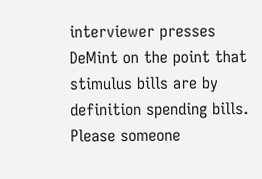interviewer presses DeMint on the point that stimulus bills are by definition spending bills. Please someone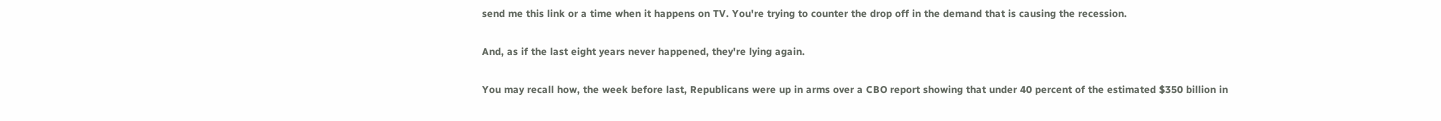send me this link or a time when it happens on TV. You're trying to counter the drop off in the demand that is causing the recession.

And, as if the last eight years never happened, they're lying again.

You may recall how, the week before last, Republicans were up in arms over a CBO report showing that under 40 percent of the estimated $350 billion in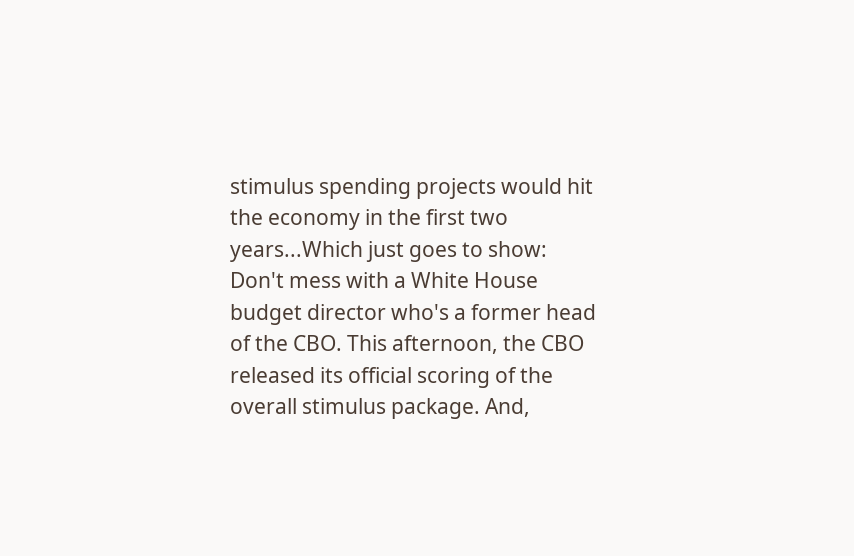stimulus spending projects would hit the economy in the first two years...Which just goes to show: Don't mess with a White House budget director who's a former head of the CBO. This afternoon, the CBO released its official scoring of the overall stimulus package. And,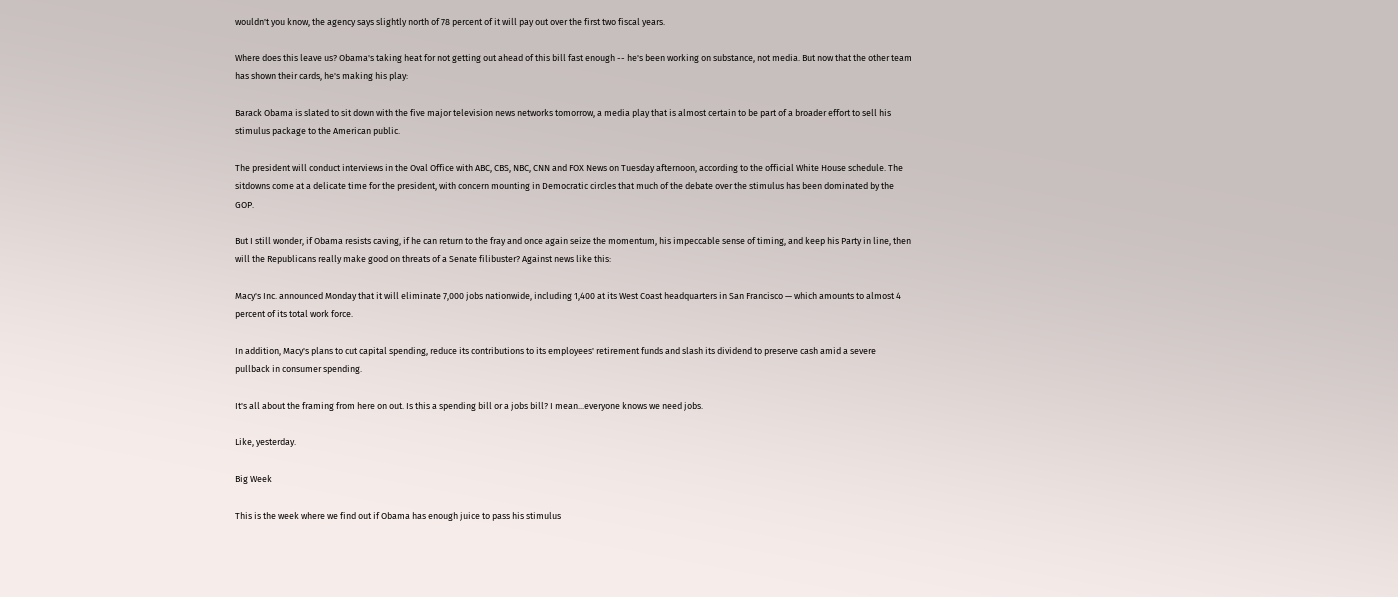wouldn't you know, the agency says slightly north of 78 percent of it will pay out over the first two fiscal years.

Where does this leave us? Obama's taking heat for not getting out ahead of this bill fast enough -- he's been working on substance, not media. But now that the other team has shown their cards, he's making his play:

Barack Obama is slated to sit down with the five major television news networks tomorrow, a media play that is almost certain to be part of a broader effort to sell his stimulus package to the American public.

The president will conduct interviews in the Oval Office with ABC, CBS, NBC, CNN and FOX News on Tuesday afternoon, according to the official White House schedule. The sitdowns come at a delicate time for the president, with concern mounting in Democratic circles that much of the debate over the stimulus has been dominated by the GOP.

But I still wonder, if Obama resists caving, if he can return to the fray and once again seize the momentum, his impeccable sense of timing, and keep his Party in line, then will the Republicans really make good on threats of a Senate filibuster? Against news like this:

Macy's Inc. announced Monday that it will eliminate 7,000 jobs nationwide, including 1,400 at its West Coast headquarters in San Francisco — which amounts to almost 4 percent of its total work force.

In addition, Macy's plans to cut capital spending, reduce its contributions to its employees' retirement funds and slash its dividend to preserve cash amid a severe pullback in consumer spending.

It's all about the framing from here on out. Is this a spending bill or a jobs bill? I mean...everyone knows we need jobs.

Like, yesterday.

Big Week

This is the week where we find out if Obama has enough juice to pass his stimulus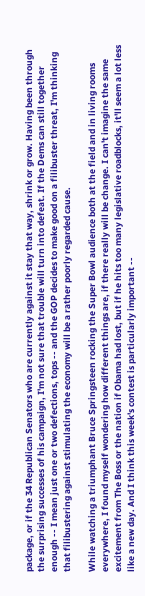package, or if the 34 Republican Senators who are currently against it stay that way, shrink or grow. Having been through the surprising successes of his campaign, I'm not sure that trouble will turn into defeat. If the Dems can still together enough -- I mean just one or two defections, tops -- and the GOP decides to make good on a filibuster threat, I'm thinking that filibustering against stimulating the economy will be a rather poorly regarded cause.

While watching a triumphant Bruce Springsteen rocking the Super Bowl audience both at the field and in living rooms everywhere, I found myself wondering how different things are, if there really will be change. I can't imagine the same excitement from The Boss or the nation if Obama had lost, but if he hits too many legislative roadblocks, it'll seem a lot less like a new day. And I think this week's contest is particularly important --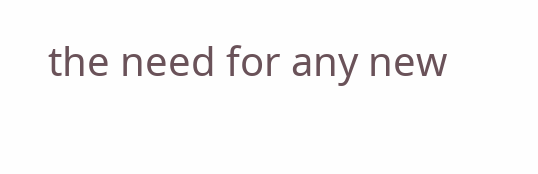the need for any new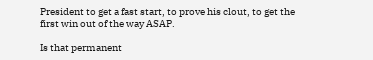President to get a fast start, to prove his clout, to get the first win out of the way ASAP.

Is that permanent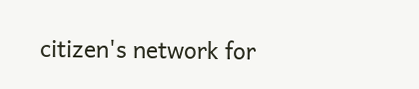citizen's network for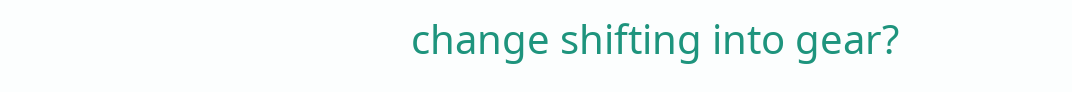change shifting into gear?